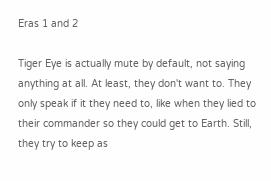Eras 1 and 2

Tiger Eye is actually mute by default, not saying anything at all. At least, they don't want to. They only speak if it they need to, like when they lied to their commander so they could get to Earth. Still, they try to keep as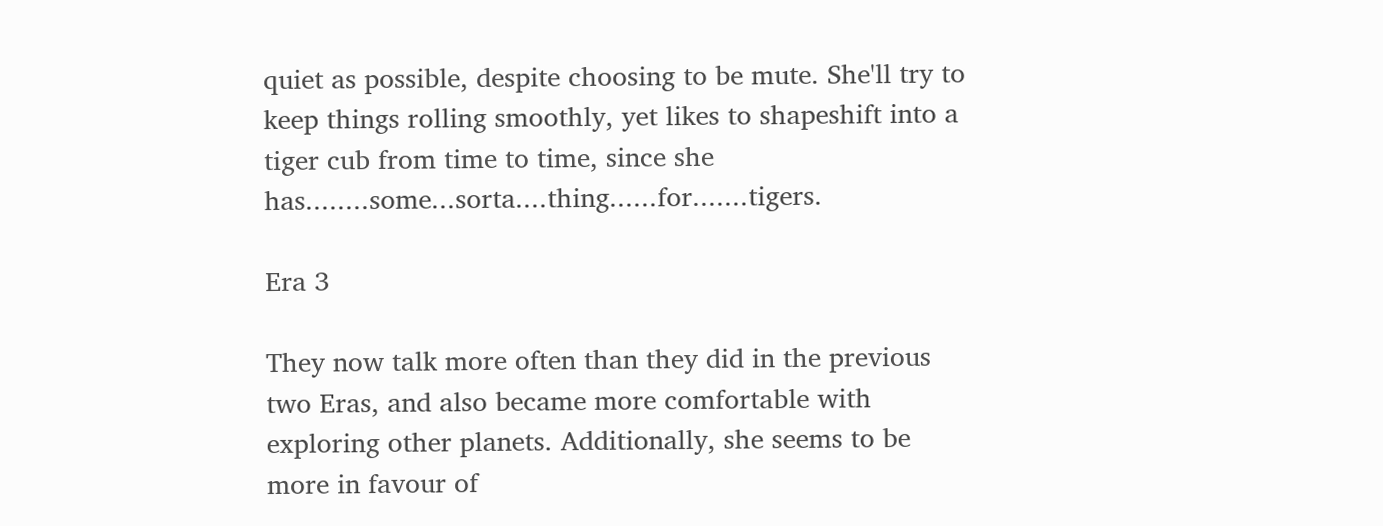quiet as possible, despite choosing to be mute. She'll try to keep things rolling smoothly, yet likes to shapeshift into a tiger cub from time to time, since she has........some...sorta....thing......for.......tigers.

Era 3

They now talk more often than they did in the previous two Eras, and also became more comfortable with exploring other planets. Additionally, she seems to be more in favour of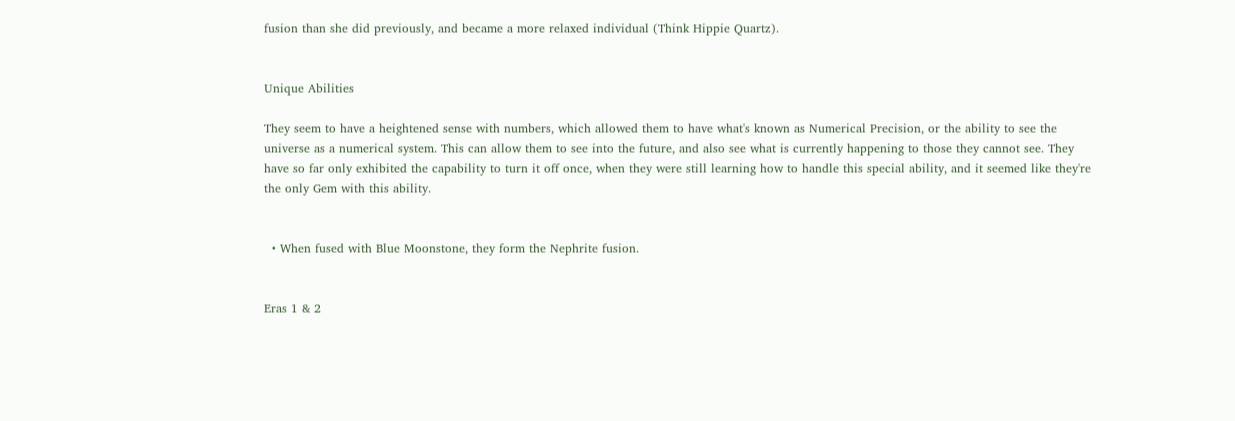fusion than she did previously, and became a more relaxed individual (Think Hippie Quartz).


Unique Abilities

They seem to have a heightened sense with numbers, which allowed them to have what's known as Numerical Precision, or the ability to see the universe as a numerical system. This can allow them to see into the future, and also see what is currently happening to those they cannot see. They have so far only exhibited the capability to turn it off once, when they were still learning how to handle this special ability, and it seemed like they're the only Gem with this ability.


  • When fused with Blue Moonstone, they form the Nephrite fusion.


Eras 1 & 2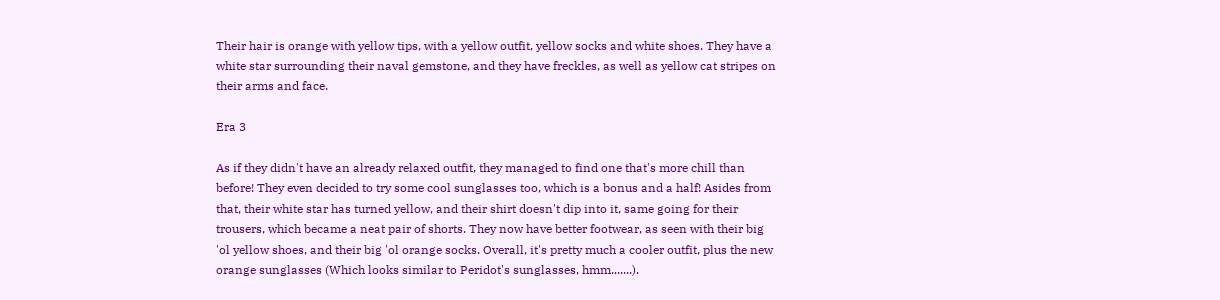Their hair is orange with yellow tips, with a yellow outfit, yellow socks and white shoes. They have a white star surrounding their naval gemstone, and they have freckles, as well as yellow cat stripes on their arms and face.

Era 3

As if they didn't have an already relaxed outfit, they managed to find one that's more chill than before! They even decided to try some cool sunglasses too, which is a bonus and a half! Asides from that, their white star has turned yellow, and their shirt doesn't dip into it, same going for their trousers, which became a neat pair of shorts. They now have better footwear, as seen with their big 'ol yellow shoes, and their big 'ol orange socks. Overall, it's pretty much a cooler outfit, plus the new orange sunglasses (Which looks similar to Peridot's sunglasses, hmm.......).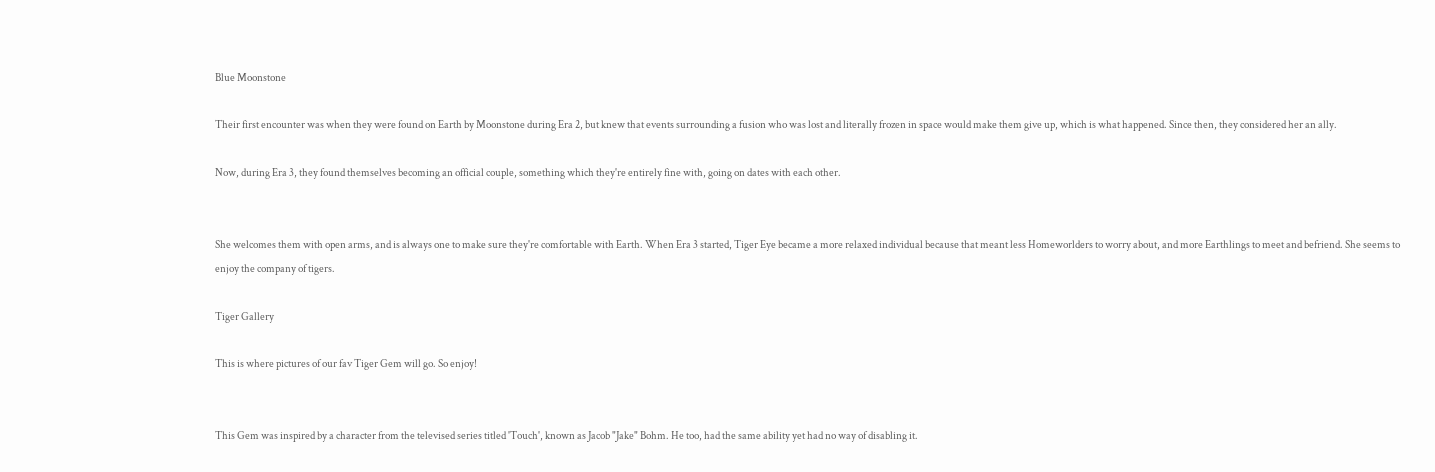Blue Moonstone

Their first encounter was when they were found on Earth by Moonstone during Era 2, but knew that events surrounding a fusion who was lost and literally frozen in space would make them give up, which is what happened. Since then, they considered her an ally.

Now, during Era 3, they found themselves becoming an official couple, something which they're entirely fine with, going on dates with each other.


She welcomes them with open arms, and is always one to make sure they're comfortable with Earth. When Era 3 started, Tiger Eye became a more relaxed individual because that meant less Homeworlders to worry about, and more Earthlings to meet and befriend. She seems to enjoy the company of tigers.

Tiger Gallery

This is where pictures of our fav Tiger Gem will go. So enjoy!


This Gem was inspired by a character from the televised series titled 'Touch', known as Jacob "Jake" Bohm. He too, had the same ability yet had no way of disabling it.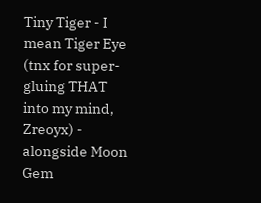Tiny Tiger - I mean Tiger Eye (tnx for super-gluing THAT into my mind, Zreoyx) - alongside Moon Gem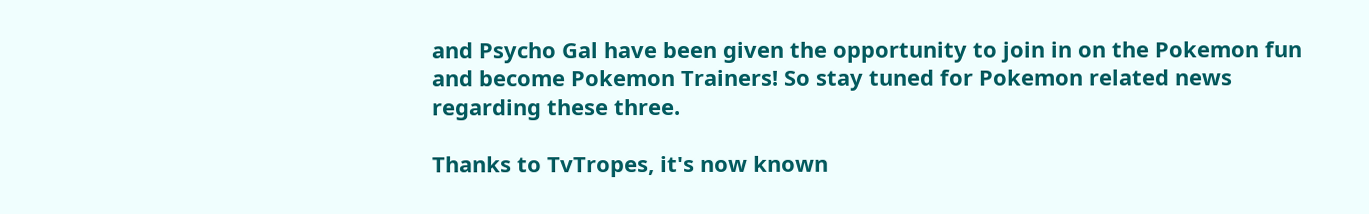and Psycho Gal have been given the opportunity to join in on the Pokemon fun and become Pokemon Trainers! So stay tuned for Pokemon related news regarding these three.

Thanks to TvTropes, it's now known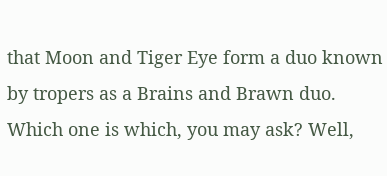that Moon and Tiger Eye form a duo known by tropers as a Brains and Brawn duo. Which one is which, you may ask? Well,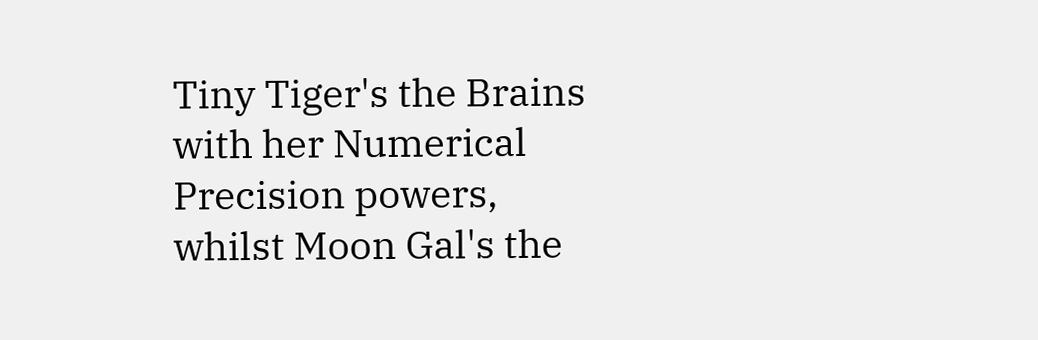Tiny Tiger's the Brains with her Numerical Precision powers, whilst Moon Gal's the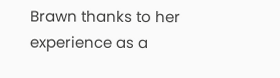Brawn thanks to her experience as a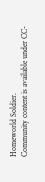Homeworld Soldier.
Community content is available under CC-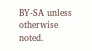BY-SA unless otherwise noted.